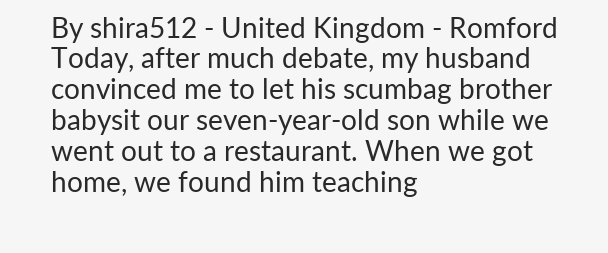By shira512 - United Kingdom - Romford
Today, after much debate, my husband convinced me to let his scumbag brother babysit our seven-year-old son while we went out to a restaurant. When we got home, we found him teaching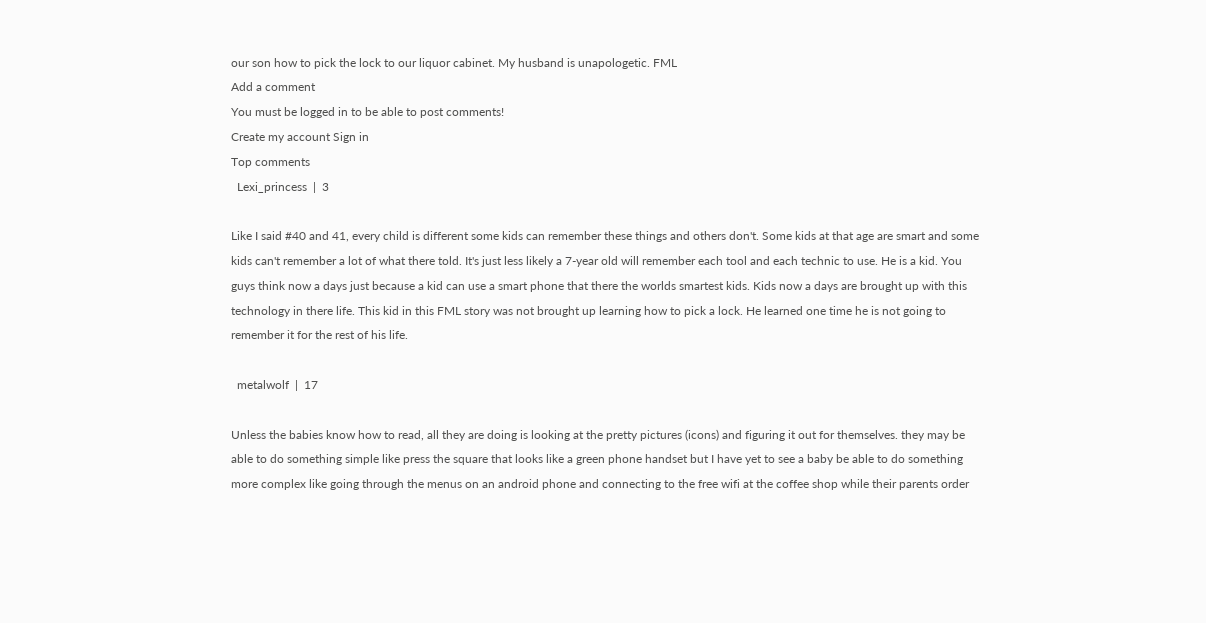our son how to pick the lock to our liquor cabinet. My husband is unapologetic. FML
Add a comment
You must be logged in to be able to post comments!
Create my account Sign in
Top comments
  Lexi_princess  |  3

Like I said #40 and 41, every child is different some kids can remember these things and others don't. Some kids at that age are smart and some kids can't remember a lot of what there told. It's just less likely a 7-year old will remember each tool and each technic to use. He is a kid. You guys think now a days just because a kid can use a smart phone that there the worlds smartest kids. Kids now a days are brought up with this technology in there life. This kid in this FML story was not brought up learning how to pick a lock. He learned one time he is not going to remember it for the rest of his life.

  metalwolf  |  17

Unless the babies know how to read, all they are doing is looking at the pretty pictures (icons) and figuring it out for themselves. they may be able to do something simple like press the square that looks like a green phone handset but I have yet to see a baby be able to do something more complex like going through the menus on an android phone and connecting to the free wifi at the coffee shop while their parents order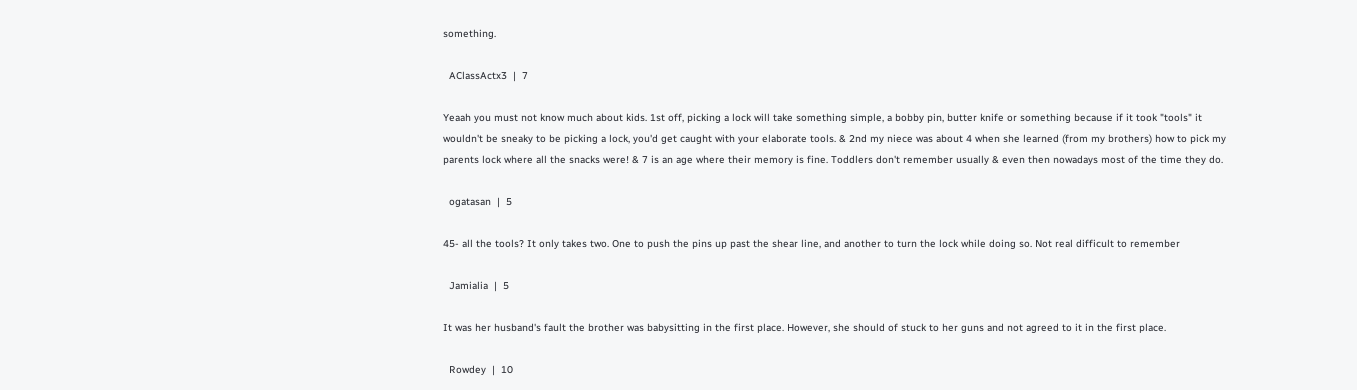something.

  AClassActx3  |  7

Yeaah you must not know much about kids. 1st off, picking a lock will take something simple, a bobby pin, butter knife or something because if it took "tools" it wouldn't be sneaky to be picking a lock, you'd get caught with your elaborate tools. & 2nd my niece was about 4 when she learned (from my brothers) how to pick my parents lock where all the snacks were! & 7 is an age where their memory is fine. Toddlers don't remember usually & even then nowadays most of the time they do.

  ogatasan  |  5

45- all the tools? It only takes two. One to push the pins up past the shear line, and another to turn the lock while doing so. Not real difficult to remember

  Jamialia  |  5

It was her husband's fault the brother was babysitting in the first place. However, she should of stuck to her guns and not agreed to it in the first place.

  Rowdey  |  10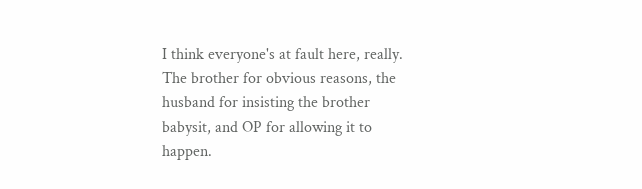I think everyone's at fault here, really. The brother for obvious reasons, the husband for insisting the brother babysit, and OP for allowing it to happen.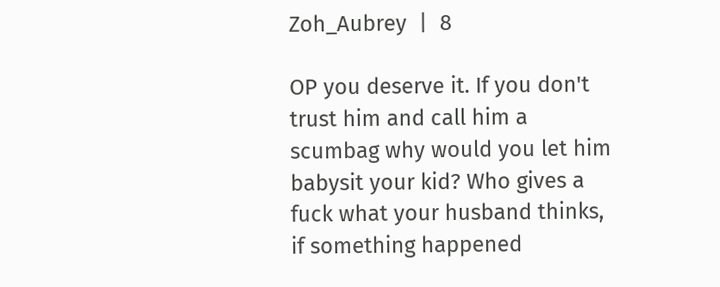Zoh_Aubrey  |  8

OP you deserve it. If you don't trust him and call him a scumbag why would you let him babysit your kid? Who gives a fuck what your husband thinks, if something happened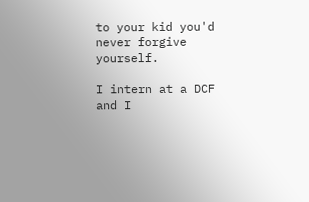to your kid you'd never forgive yourself.

I intern at a DCF and I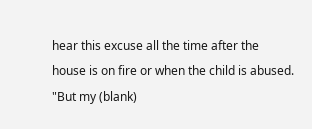hear this excuse all the time after the house is on fire or when the child is abused. "But my (blank)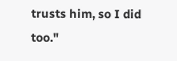trusts him, so I did too."